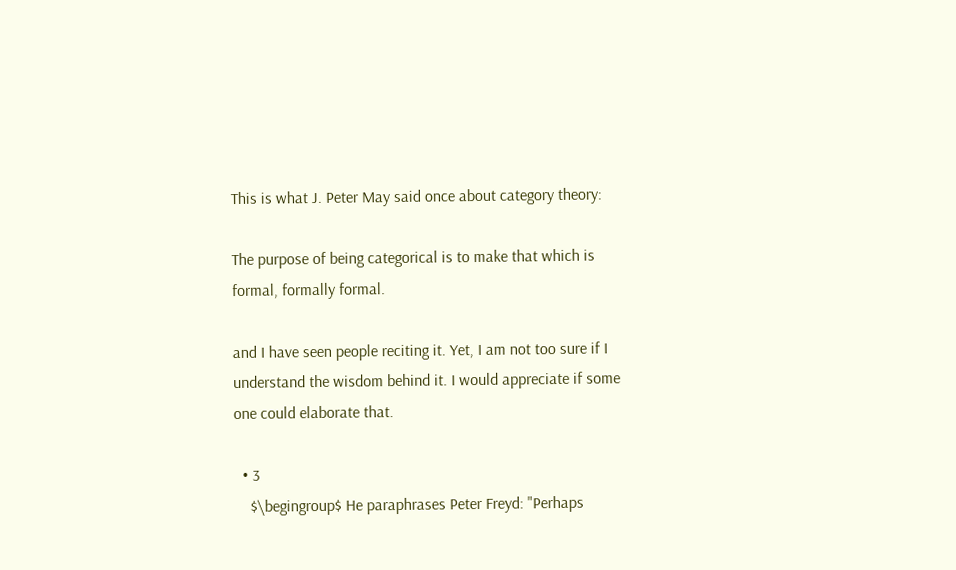This is what J. Peter May said once about category theory:

The purpose of being categorical is to make that which is formal, formally formal.

and I have seen people reciting it. Yet, I am not too sure if I understand the wisdom behind it. I would appreciate if some one could elaborate that.

  • 3
    $\begingroup$ He paraphrases Peter Freyd: "Perhaps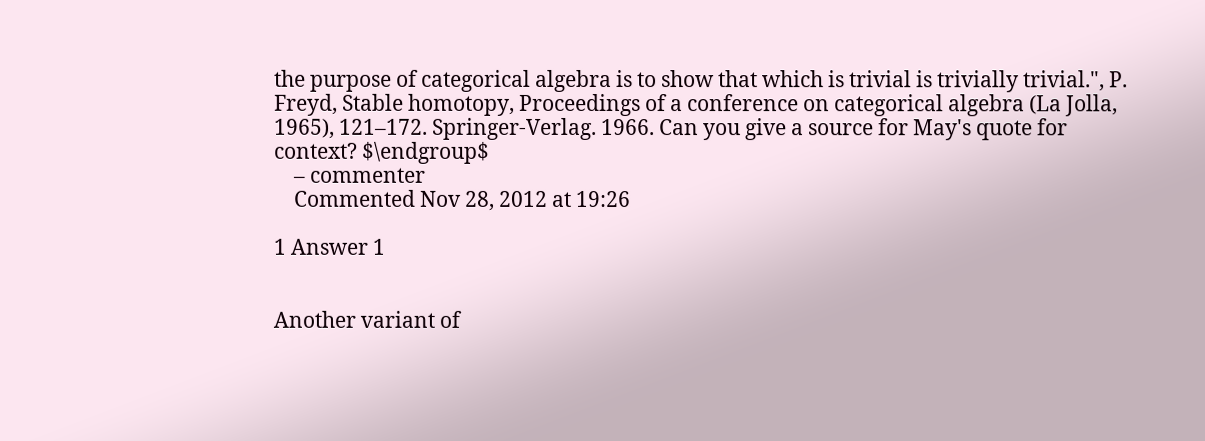the purpose of categorical algebra is to show that which is trivial is trivially trivial.", P. Freyd, Stable homotopy, Proceedings of a conference on categorical algebra (La Jolla, 1965), 121–172. Springer-Verlag. 1966. Can you give a source for May's quote for context? $\endgroup$
    – commenter
    Commented Nov 28, 2012 at 19:26

1 Answer 1


Another variant of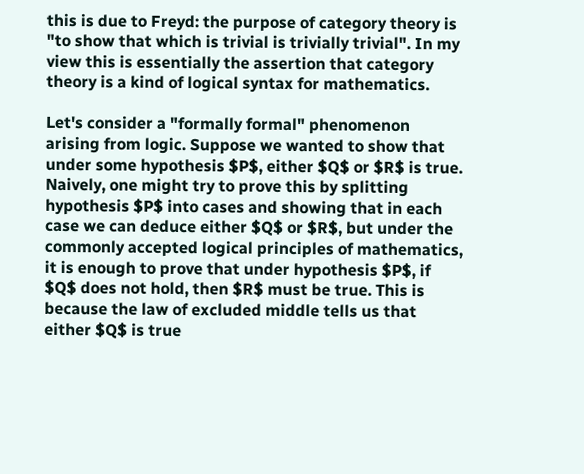this is due to Freyd: the purpose of category theory is "to show that which is trivial is trivially trivial". In my view this is essentially the assertion that category theory is a kind of logical syntax for mathematics.

Let's consider a "formally formal" phenomenon arising from logic. Suppose we wanted to show that under some hypothesis $P$, either $Q$ or $R$ is true. Naively, one might try to prove this by splitting hypothesis $P$ into cases and showing that in each case we can deduce either $Q$ or $R$, but under the commonly accepted logical principles of mathematics, it is enough to prove that under hypothesis $P$, if $Q$ does not hold, then $R$ must be true. This is because the law of excluded middle tells us that either $Q$ is true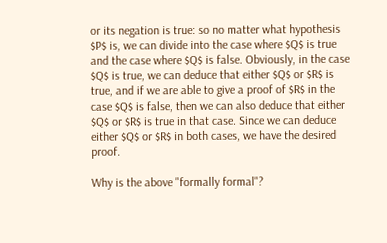or its negation is true: so no matter what hypothesis $P$ is, we can divide into the case where $Q$ is true and the case where $Q$ is false. Obviously, in the case $Q$ is true, we can deduce that either $Q$ or $R$ is true, and if we are able to give a proof of $R$ in the case $Q$ is false, then we can also deduce that either $Q$ or $R$ is true in that case. Since we can deduce either $Q$ or $R$ in both cases, we have the desired proof.

Why is the above "formally formal"?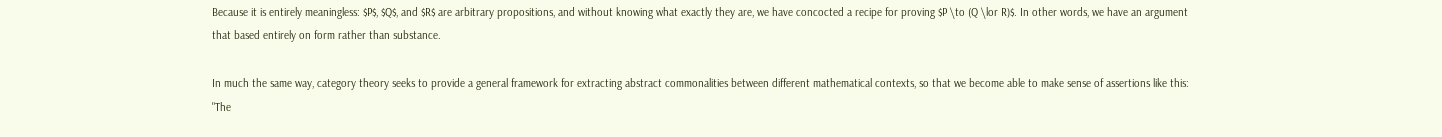Because it is entirely meaningless: $P$, $Q$, and $R$ are arbitrary propositions, and without knowing what exactly they are, we have concocted a recipe for proving $P \to (Q \lor R)$. In other words, we have an argument that based entirely on form rather than substance.

In much the same way, category theory seeks to provide a general framework for extracting abstract commonalities between different mathematical contexts, so that we become able to make sense of assertions like this: "The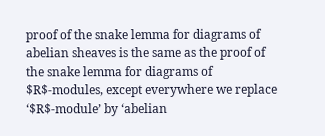proof of the snake lemma for diagrams of abelian sheaves is the same as the proof of the snake lemma for diagrams of $R$-modules, except everywhere we replace ‘$R$-module’ by ‘abelian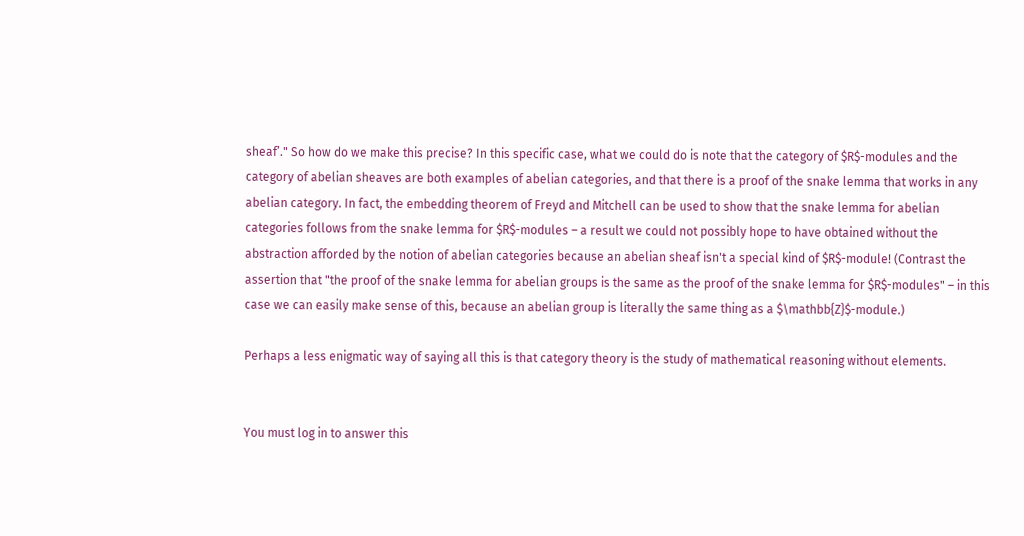sheaf’." So how do we make this precise? In this specific case, what we could do is note that the category of $R$-modules and the category of abelian sheaves are both examples of abelian categories, and that there is a proof of the snake lemma that works in any abelian category. In fact, the embedding theorem of Freyd and Mitchell can be used to show that the snake lemma for abelian categories follows from the snake lemma for $R$-modules – a result we could not possibly hope to have obtained without the abstraction afforded by the notion of abelian categories because an abelian sheaf isn't a special kind of $R$-module! (Contrast the assertion that "the proof of the snake lemma for abelian groups is the same as the proof of the snake lemma for $R$-modules" – in this case we can easily make sense of this, because an abelian group is literally the same thing as a $\mathbb{Z}$-module.)

Perhaps a less enigmatic way of saying all this is that category theory is the study of mathematical reasoning without elements.


You must log in to answer this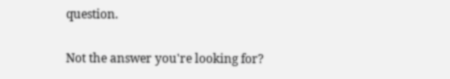question.

Not the answer you're looking for?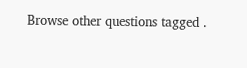Browse other questions tagged .